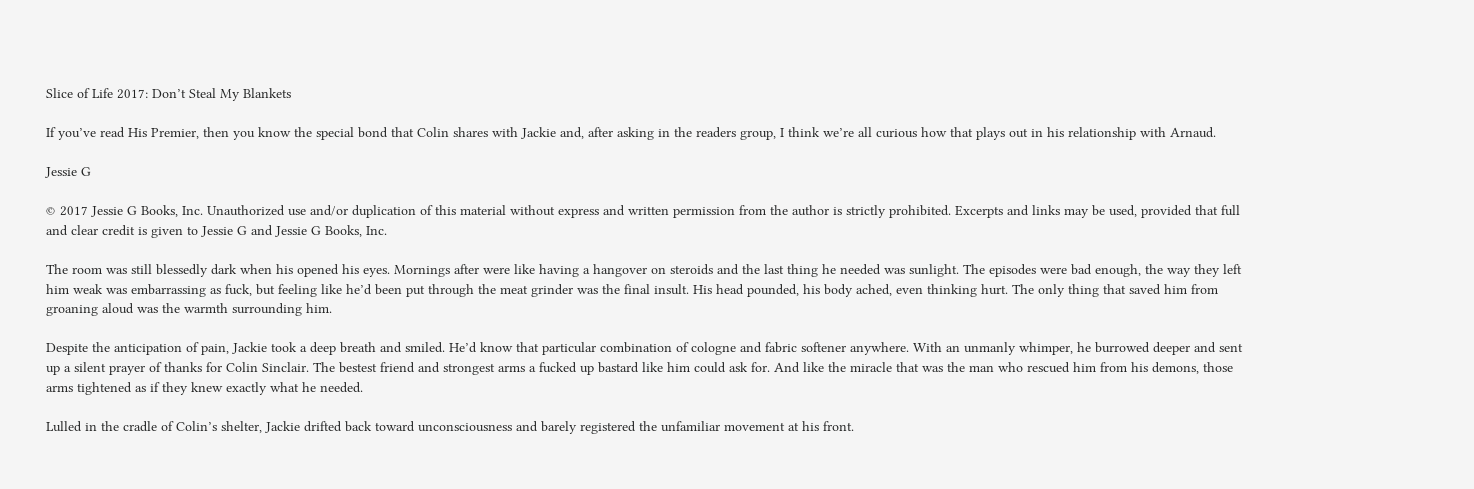Slice of Life 2017: Don’t Steal My Blankets

If you’ve read His Premier, then you know the special bond that Colin shares with Jackie and, after asking in the readers group, I think we’re all curious how that plays out in his relationship with Arnaud.

Jessie G

© 2017 Jessie G Books, Inc. Unauthorized use and/or duplication of this material without express and written permission from the author is strictly prohibited. Excerpts and links may be used, provided that full and clear credit is given to Jessie G and Jessie G Books, Inc.

The room was still blessedly dark when his opened his eyes. Mornings after were like having a hangover on steroids and the last thing he needed was sunlight. The episodes were bad enough, the way they left him weak was embarrassing as fuck, but feeling like he’d been put through the meat grinder was the final insult. His head pounded, his body ached, even thinking hurt. The only thing that saved him from groaning aloud was the warmth surrounding him.

Despite the anticipation of pain, Jackie took a deep breath and smiled. He’d know that particular combination of cologne and fabric softener anywhere. With an unmanly whimper, he burrowed deeper and sent up a silent prayer of thanks for Colin Sinclair. The bestest friend and strongest arms a fucked up bastard like him could ask for. And like the miracle that was the man who rescued him from his demons, those arms tightened as if they knew exactly what he needed.

Lulled in the cradle of Colin’s shelter, Jackie drifted back toward unconsciousness and barely registered the unfamiliar movement at his front.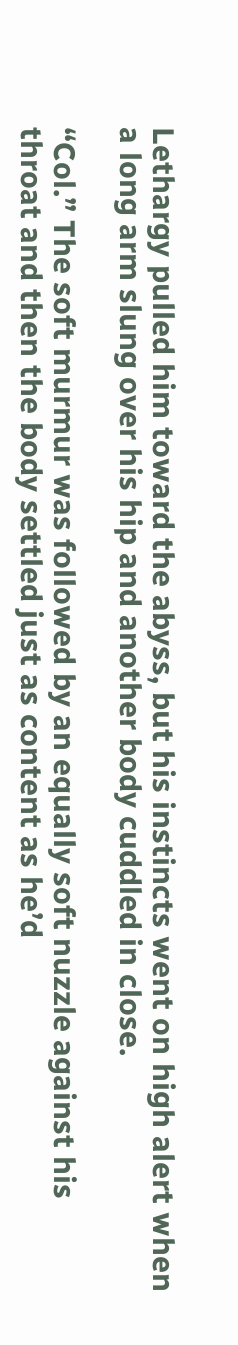Lethargy pulled him toward the abyss, but his instincts went on high alert when a long arm slung over his hip and another body cuddled in close.

“Col.” The soft murmur was followed by an equally soft nuzzle against his throat and then the body settled just as content as he’d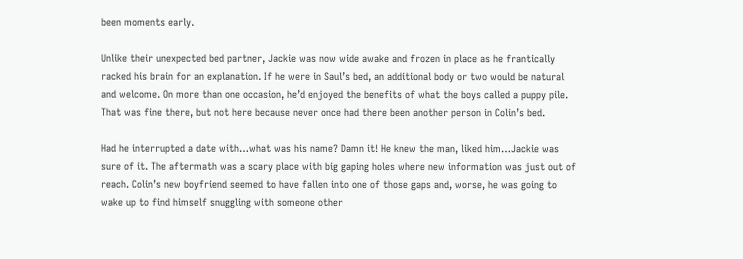been moments early.

Unlike their unexpected bed partner, Jackie was now wide awake and frozen in place as he frantically racked his brain for an explanation. If he were in Saul’s bed, an additional body or two would be natural and welcome. On more than one occasion, he’d enjoyed the benefits of what the boys called a puppy pile. That was fine there, but not here because never once had there been another person in Colin’s bed.

Had he interrupted a date with…what was his name? Damn it! He knew the man, liked him…Jackie was sure of it. The aftermath was a scary place with big gaping holes where new information was just out of reach. Colin’s new boyfriend seemed to have fallen into one of those gaps and, worse, he was going to wake up to find himself snuggling with someone other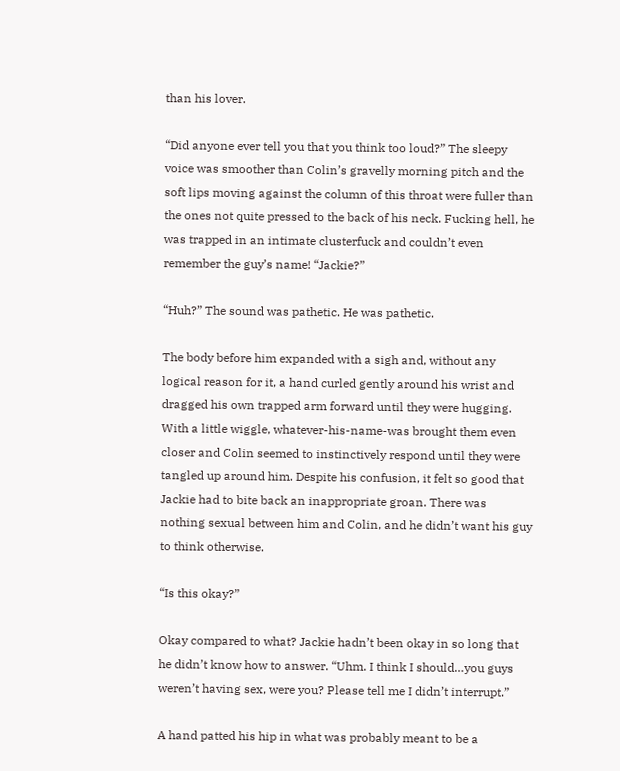than his lover.

“Did anyone ever tell you that you think too loud?” The sleepy voice was smoother than Colin’s gravelly morning pitch and the soft lips moving against the column of this throat were fuller than the ones not quite pressed to the back of his neck. Fucking hell, he was trapped in an intimate clusterfuck and couldn’t even remember the guy’s name! “Jackie?”

“Huh?” The sound was pathetic. He was pathetic.

The body before him expanded with a sigh and, without any logical reason for it, a hand curled gently around his wrist and dragged his own trapped arm forward until they were hugging. With a little wiggle, whatever-his-name-was brought them even closer and Colin seemed to instinctively respond until they were tangled up around him. Despite his confusion, it felt so good that Jackie had to bite back an inappropriate groan. There was nothing sexual between him and Colin, and he didn’t want his guy to think otherwise.

“Is this okay?”

Okay compared to what? Jackie hadn’t been okay in so long that he didn’t know how to answer. “Uhm. I think I should…you guys weren’t having sex, were you? Please tell me I didn’t interrupt.”

A hand patted his hip in what was probably meant to be a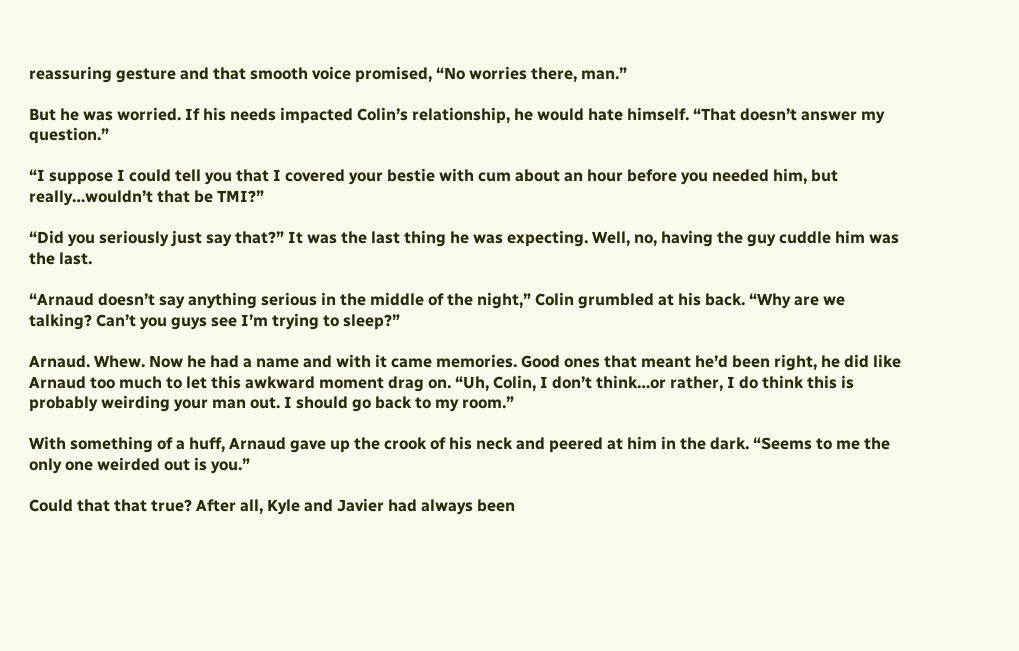reassuring gesture and that smooth voice promised, “No worries there, man.”

But he was worried. If his needs impacted Colin’s relationship, he would hate himself. “That doesn’t answer my question.”

“I suppose I could tell you that I covered your bestie with cum about an hour before you needed him, but really…wouldn’t that be TMI?”

“Did you seriously just say that?” It was the last thing he was expecting. Well, no, having the guy cuddle him was the last.

“Arnaud doesn’t say anything serious in the middle of the night,” Colin grumbled at his back. “Why are we talking? Can’t you guys see I’m trying to sleep?”

Arnaud. Whew. Now he had a name and with it came memories. Good ones that meant he’d been right, he did like Arnaud too much to let this awkward moment drag on. “Uh, Colin, I don’t think…or rather, I do think this is probably weirding your man out. I should go back to my room.”

With something of a huff, Arnaud gave up the crook of his neck and peered at him in the dark. “Seems to me the only one weirded out is you.”

Could that that true? After all, Kyle and Javier had always been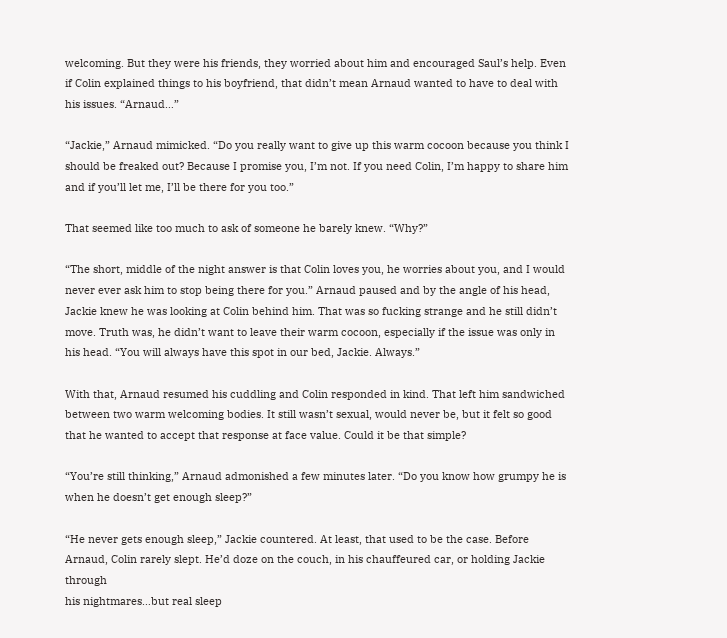welcoming. But they were his friends, they worried about him and encouraged Saul’s help. Even if Colin explained things to his boyfriend, that didn’t mean Arnaud wanted to have to deal with his issues. “Arnaud…”

“Jackie,” Arnaud mimicked. “Do you really want to give up this warm cocoon because you think I should be freaked out? Because I promise you, I’m not. If you need Colin, I’m happy to share him and if you’ll let me, I’ll be there for you too.”

That seemed like too much to ask of someone he barely knew. “Why?”

“The short, middle of the night answer is that Colin loves you, he worries about you, and I would never ever ask him to stop being there for you.” Arnaud paused and by the angle of his head, Jackie knew he was looking at Colin behind him. That was so fucking strange and he still didn’t move. Truth was, he didn’t want to leave their warm cocoon, especially if the issue was only in his head. “You will always have this spot in our bed, Jackie. Always.”

With that, Arnaud resumed his cuddling and Colin responded in kind. That left him sandwiched between two warm welcoming bodies. It still wasn’t sexual, would never be, but it felt so good that he wanted to accept that response at face value. Could it be that simple?

“You’re still thinking,” Arnaud admonished a few minutes later. “Do you know how grumpy he is when he doesn’t get enough sleep?”

“He never gets enough sleep,” Jackie countered. At least, that used to be the case. Before Arnaud, Colin rarely slept. He’d doze on the couch, in his chauffeured car, or holding Jackie through
his nightmares…but real sleep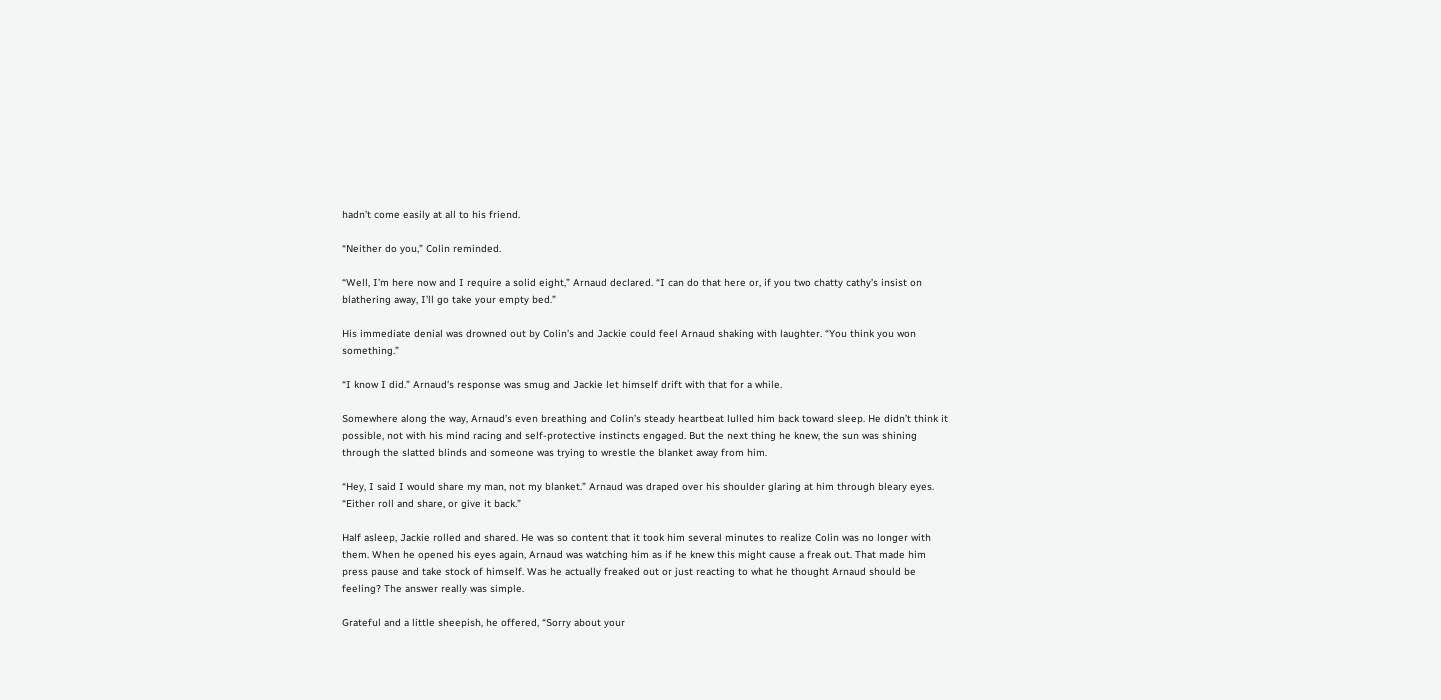hadn’t come easily at all to his friend.

“Neither do you,” Colin reminded.

“Well, I’m here now and I require a solid eight,” Arnaud declared. “I can do that here or, if you two chatty cathy’s insist on blathering away, I’ll go take your empty bed.”

His immediate denial was drowned out by Colin’s and Jackie could feel Arnaud shaking with laughter. “You think you won something.”

“I know I did.” Arnaud’s response was smug and Jackie let himself drift with that for a while.

Somewhere along the way, Arnaud’s even breathing and Colin’s steady heartbeat lulled him back toward sleep. He didn’t think it possible, not with his mind racing and self-protective instincts engaged. But the next thing he knew, the sun was shining through the slatted blinds and someone was trying to wrestle the blanket away from him.

“Hey, I said I would share my man, not my blanket.” Arnaud was draped over his shoulder glaring at him through bleary eyes. “Either roll and share, or give it back.”

Half asleep, Jackie rolled and shared. He was so content that it took him several minutes to realize Colin was no longer with them. When he opened his eyes again, Arnaud was watching him as if he knew this might cause a freak out. That made him press pause and take stock of himself. Was he actually freaked out or just reacting to what he thought Arnaud should be feeling? The answer really was simple.

Grateful and a little sheepish, he offered, “Sorry about your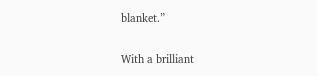blanket.”

With a brilliant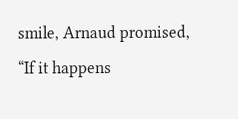smile, Arnaud promised, “If it happens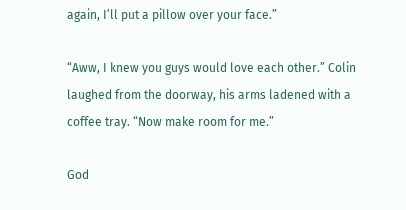again, I’ll put a pillow over your face.”

“Aww, I knew you guys would love each other.” Colin laughed from the doorway, his arms ladened with a coffee tray. “Now make room for me.”

God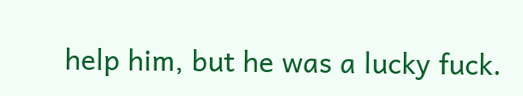help him, but he was a lucky fuck.